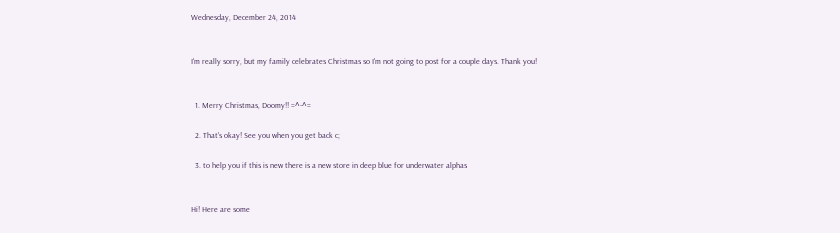Wednesday, December 24, 2014


I'm really sorry, but my family celebrates Christmas so I'm not going to post for a couple days. Thank you!


  1. Merry Christmas, Doomy!! =^-^=

  2. That's okay! See you when you get back c;

  3. to help you if this is new there is a new store in deep blue for underwater alphas


Hi! Here are some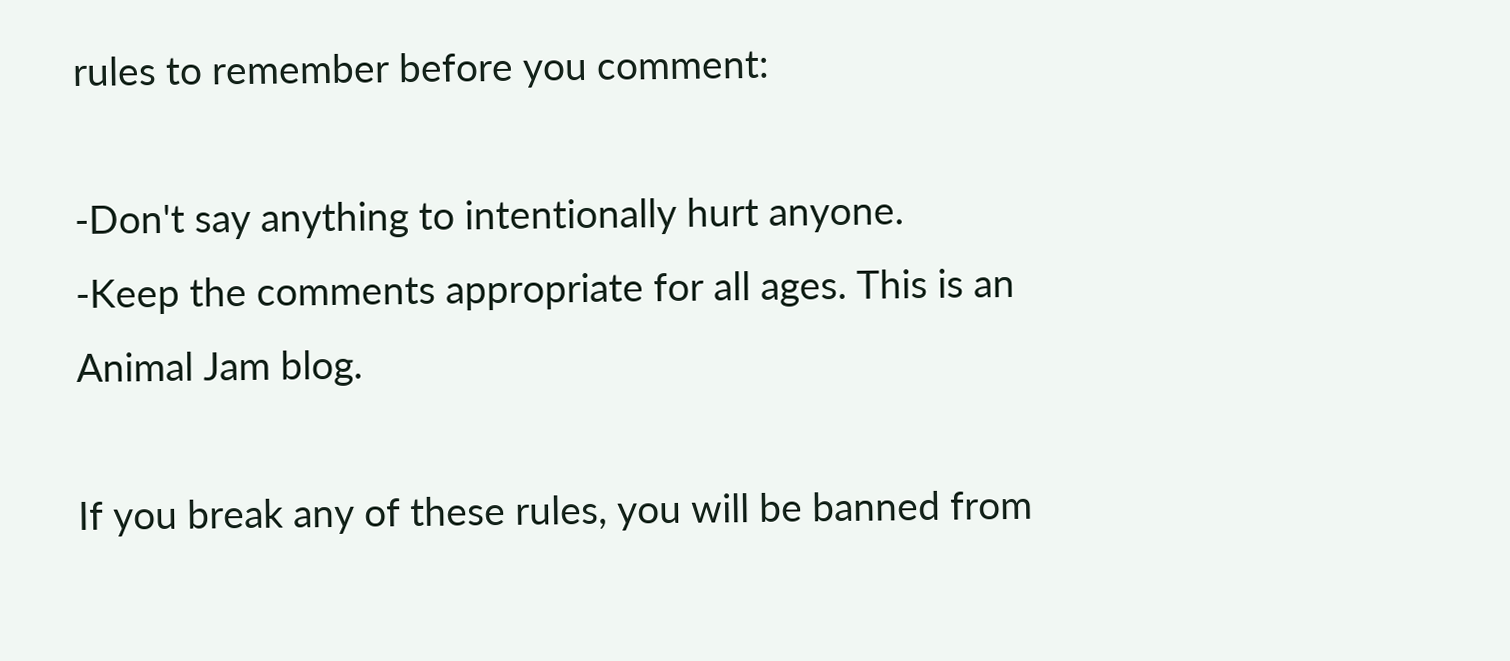rules to remember before you comment:

-Don't say anything to intentionally hurt anyone.
-Keep the comments appropriate for all ages. This is an Animal Jam blog.

If you break any of these rules, you will be banned from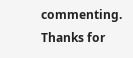commenting. Thanks for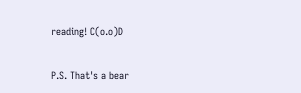reading! C(o.o)D

P.S. That's a bear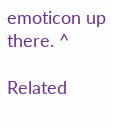emoticon up there. ^

Related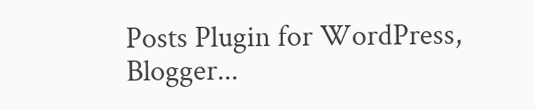Posts Plugin for WordPress, Blogger...